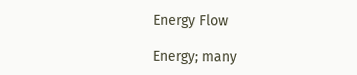Energy Flow

Energy; many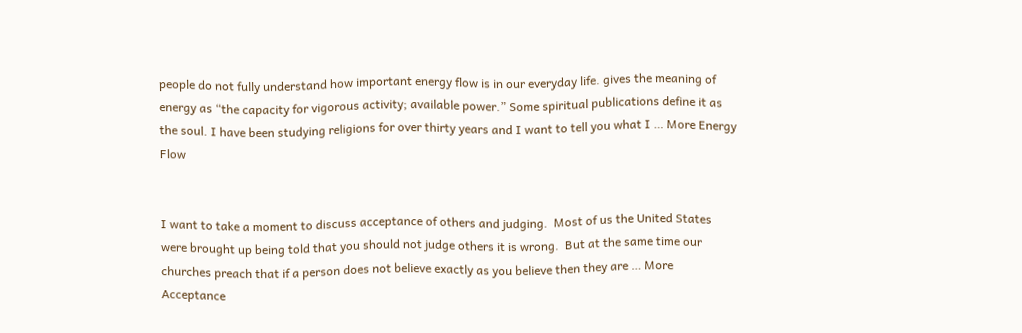people do not fully understand how important energy flow is in our everyday life. gives the meaning of energy as “the capacity for vigorous activity; available power.” Some spiritual publications define it as the soul. I have been studying religions for over thirty years and I want to tell you what I … More Energy Flow


I want to take a moment to discuss acceptance of others and judging.  Most of us the United States were brought up being told that you should not judge others it is wrong.  But at the same time our churches preach that if a person does not believe exactly as you believe then they are … More Acceptance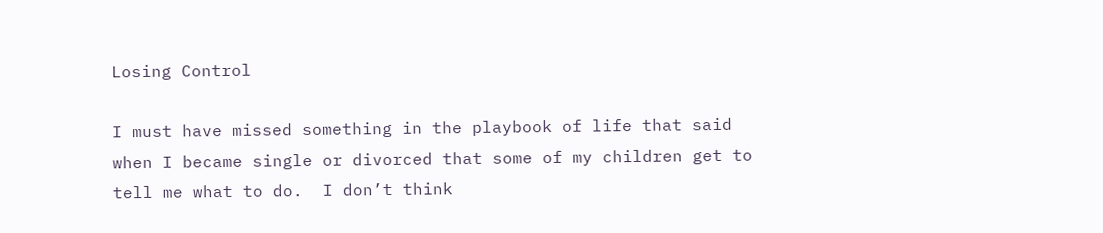Losing Control

I must have missed something in the playbook of life that said when I became single or divorced that some of my children get to tell me what to do.  I don’t think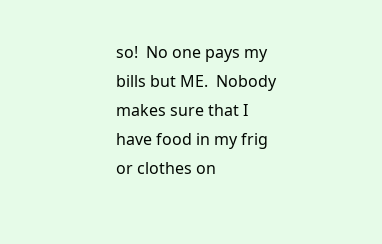so!  No one pays my bills but ME.  Nobody makes sure that I have food in my frig or clothes on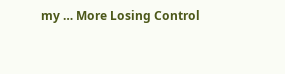my … More Losing Control